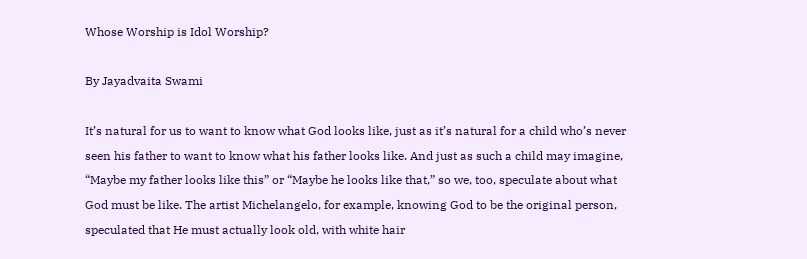Whose Worship is Idol Worship?

By Jayadvaita Swami

It’s natural for us to want to know what God looks like, just as it’s natural for a child who’s never seen his father to want to know what his father looks like. And just as such a child may imagine, “Maybe my father looks like this” or “Maybe he looks like that,” so we, too, speculate about what God must be like. The artist Michelangelo, for example, knowing God to be the original person, speculated that He must actually look old, with white hair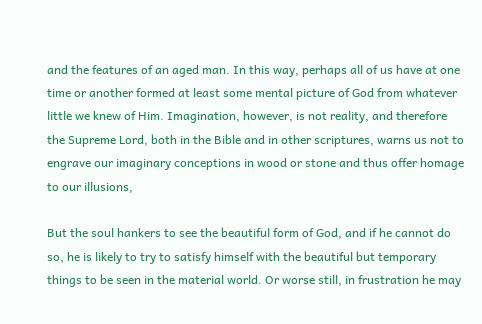and the features of an aged man. In this way, perhaps all of us have at one time or another formed at least some mental picture of God from whatever little we knew of Him. Imagination, however, is not reality, and therefore the Supreme Lord, both in the Bible and in other scriptures, warns us not to engrave our imaginary conceptions in wood or stone and thus offer homage to our illusions,

But the soul hankers to see the beautiful form of God, and if he cannot do so, he is likely to try to satisfy himself with the beautiful but temporary things to be seen in the material world. Or worse still, in frustration he may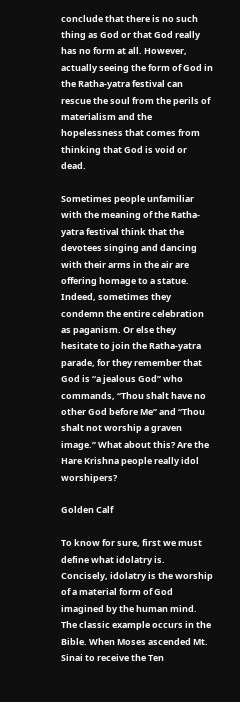conclude that there is no such thing as God or that God really has no form at all. However, actually seeing the form of God in the Ratha-yatra festival can rescue the soul from the perils of materialism and the hopelessness that comes from thinking that God is void or dead.

Sometimes people unfamiliar with the meaning of the Ratha-yatra festival think that the devotees singing and dancing with their arms in the air are offering homage to a statue. Indeed, sometimes they condemn the entire celebration as paganism. Or else they hesitate to join the Ratha-yatra parade, for they remember that God is “a jealous God” who commands, “Thou shalt have no other God before Me” and “Thou shalt not worship a graven image.” What about this? Are the Hare Krishna people really idol worshipers?

Golden Calf

To know for sure, first we must define what idolatry is. Concisely, idolatry is the worship of a material form of God imagined by the human mind. The classic example occurs in the Bible. When Moses ascended Mt. Sinai to receive the Ten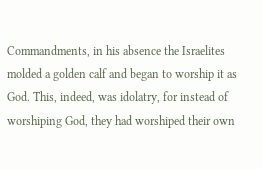Commandments, in his absence the Israelites molded a golden calf and began to worship it as God. This, indeed, was idolatry, for instead of worshiping God, they had worshiped their own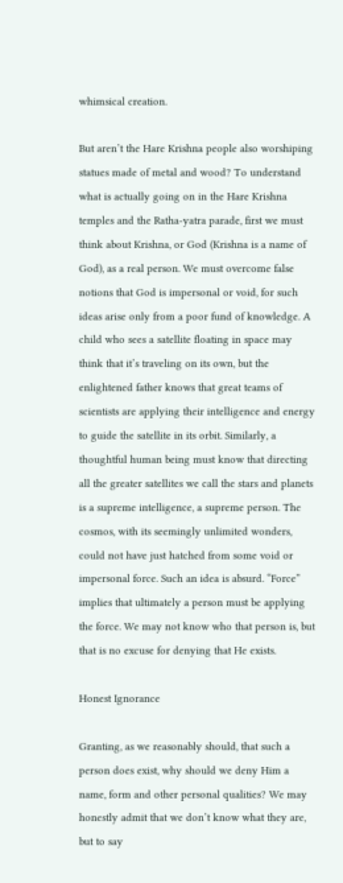whimsical creation.

But aren’t the Hare Krishna people also worshiping statues made of metal and wood? To understand what is actually going on in the Hare Krishna temples and the Ratha-yatra parade, first we must think about Krishna, or God (Krishna is a name of God), as a real person. We must overcome false notions that God is impersonal or void, for such ideas arise only from a poor fund of knowledge. A child who sees a satellite floating in space may think that it’s traveling on its own, but the enlightened father knows that great teams of scientists are applying their intelligence and energy to guide the satellite in its orbit. Similarly, a thoughtful human being must know that directing all the greater satellites we call the stars and planets is a supreme intelligence, a supreme person. The cosmos, with its seemingly unlimited wonders, could not have just hatched from some void or impersonal force. Such an idea is absurd. “Force” implies that ultimately a person must be applying the force. We may not know who that person is, but that is no excuse for denying that He exists.

Honest Ignorance

Granting, as we reasonably should, that such a person does exist, why should we deny Him a name, form and other personal qualities? We may honestly admit that we don’t know what they are, but to say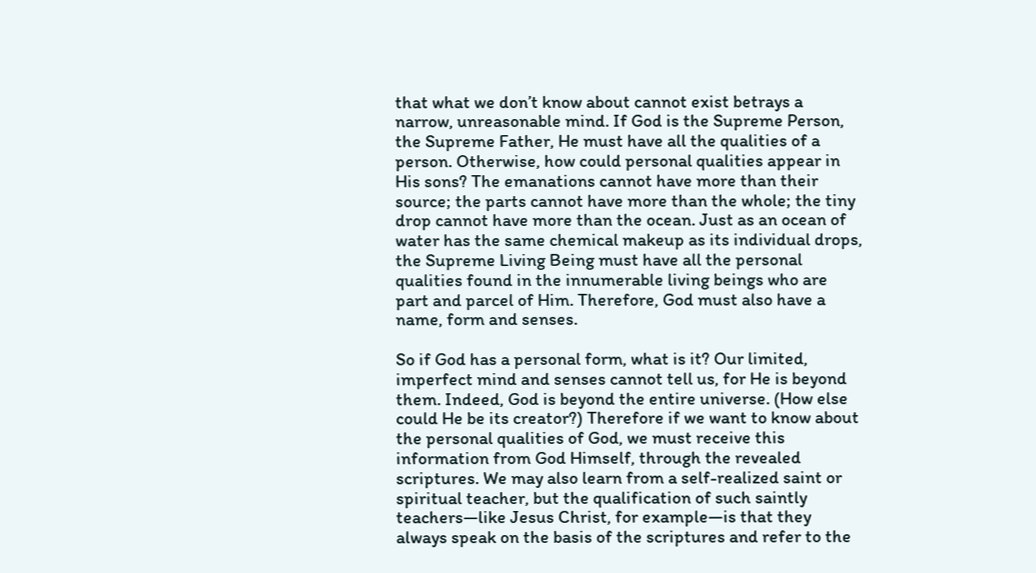that what we don’t know about cannot exist betrays a narrow, unreasonable mind. If God is the Supreme Person, the Supreme Father, He must have all the qualities of a person. Otherwise, how could personal qualities appear in His sons? The emanations cannot have more than their source; the parts cannot have more than the whole; the tiny drop cannot have more than the ocean. Just as an ocean of water has the same chemical makeup as its individual drops, the Supreme Living Being must have all the personal qualities found in the innumerable living beings who are part and parcel of Him. Therefore, God must also have a name, form and senses.

So if God has a personal form, what is it? Our limited, imperfect mind and senses cannot tell us, for He is beyond them. Indeed, God is beyond the entire universe. (How else could He be its creator?) Therefore if we want to know about the personal qualities of God, we must receive this information from God Himself, through the revealed scriptures. We may also learn from a self-realized saint or spiritual teacher, but the qualification of such saintly teachers—like Jesus Christ, for example—is that they always speak on the basis of the scriptures and refer to the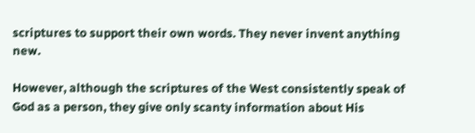scriptures to support their own words. They never invent anything new.

However, although the scriptures of the West consistently speak of God as a person, they give only scanty information about His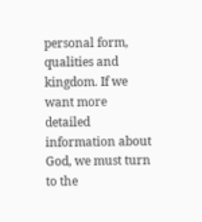personal form, qualities and kingdom. If we want more detailed information about God, we must turn to the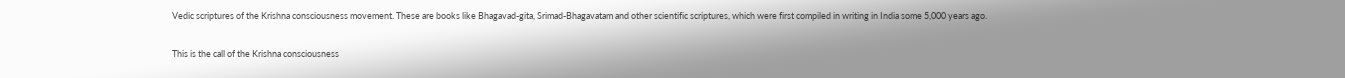Vedic scriptures of the Krishna consciousness movement. These are books like Bhagavad-gita, Srimad-Bhagavatam and other scientific scriptures, which were first compiled in writing in India some 5,000 years ago.

This is the call of the Krishna consciousness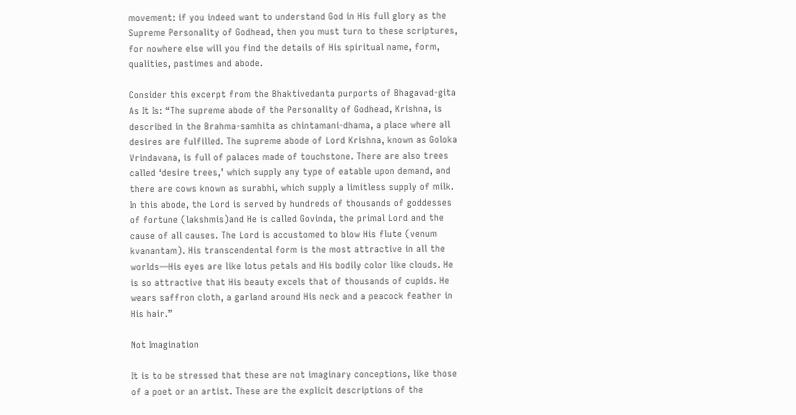movement: if you indeed want to understand God in His full glory as the Supreme Personality of Godhead, then you must turn to these scriptures, for nowhere else will you find the details of His spiritual name, form, qualities, pastimes and abode.

Consider this excerpt from the Bhaktivedanta purports of Bhagavad-gita As It Is: “The supreme abode of the Personality of Godhead, Krishna, is described in the Brahma-samhita as chintamani-dhama, a place where all desires are fulfilled. The supreme abode of Lord Krishna, known as Goloka Vrindavana, is full of palaces made of touchstone. There are also trees called ‘desire trees,’ which supply any type of eatable upon demand, and there are cows known as surabhi, which supply a limitless supply of milk. In this abode, the Lord is served by hundreds of thousands of goddesses of fortune (lakshmis)and He is called Govinda, the primal Lord and the cause of all causes. The Lord is accustomed to blow His flute (venum kvanantam). His transcendental form is the most attractive in all the worlds—His eyes are like lotus petals and His bodily color like clouds. He is so attractive that His beauty excels that of thousands of cupids. He wears saffron cloth, a garland around His neck and a peacock feather in His hair.”

Not Imagination

It is to be stressed that these are not imaginary conceptions, like those of a poet or an artist. These are the explicit descriptions of the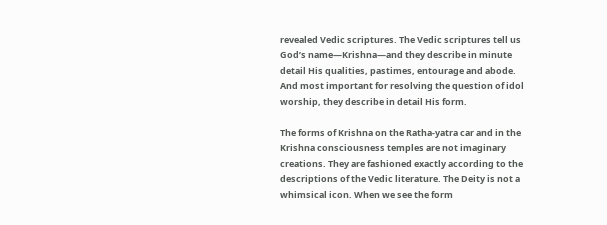revealed Vedic scriptures. The Vedic scriptures tell us God’s name—Krishna—and they describe in minute detail His qualities, pastimes, entourage and abode. And most important for resolving the question of idol worship, they describe in detail His form.

The forms of Krishna on the Ratha-yatra car and in the Krishna consciousness temples are not imaginary creations. They are fashioned exactly according to the descriptions of the Vedic literature. The Deity is not a whimsical icon. When we see the form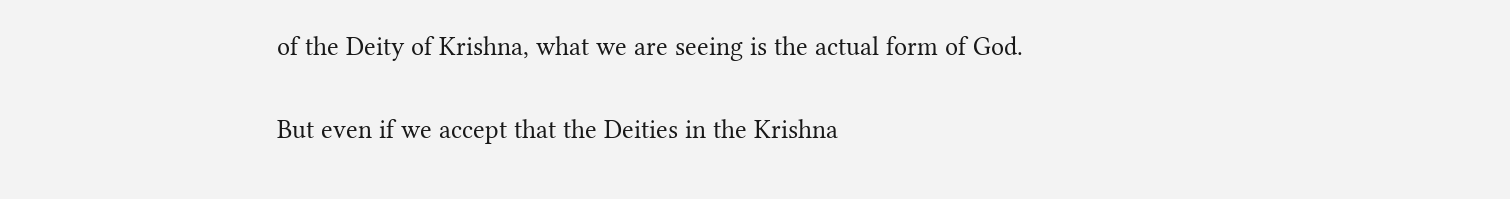of the Deity of Krishna, what we are seeing is the actual form of God.

But even if we accept that the Deities in the Krishna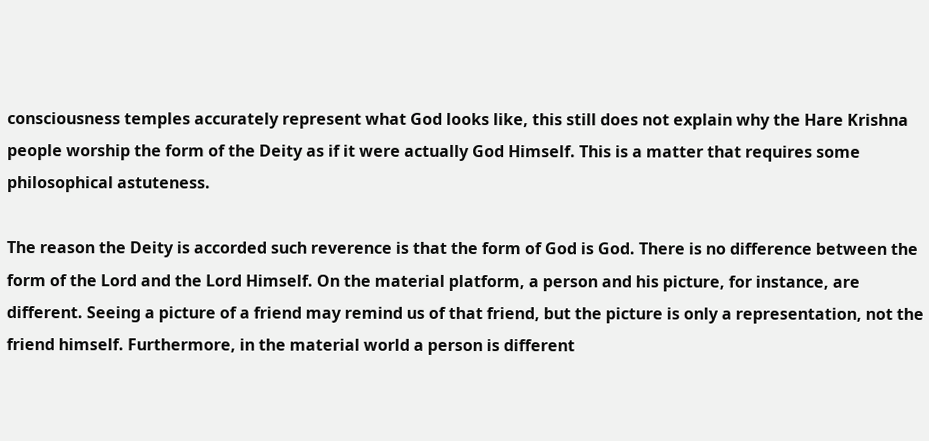consciousness temples accurately represent what God looks like, this still does not explain why the Hare Krishna people worship the form of the Deity as if it were actually God Himself. This is a matter that requires some philosophical astuteness.

The reason the Deity is accorded such reverence is that the form of God is God. There is no difference between the form of the Lord and the Lord Himself. On the material platform, a person and his picture, for instance, are different. Seeing a picture of a friend may remind us of that friend, but the picture is only a representation, not the friend himself. Furthermore, in the material world a person is different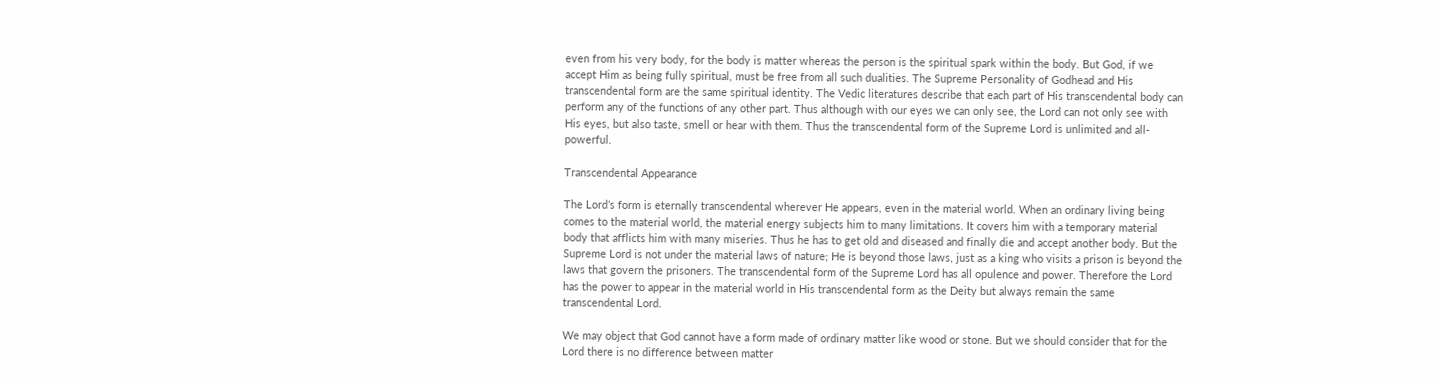even from his very body, for the body is matter whereas the person is the spiritual spark within the body. But God, if we accept Him as being fully spiritual, must be free from all such dualities. The Supreme Personality of Godhead and His transcendental form are the same spiritual identity. The Vedic literatures describe that each part of His transcendental body can perform any of the functions of any other part. Thus although with our eyes we can only see, the Lord can not only see with His eyes, but also taste, smell or hear with them. Thus the transcendental form of the Supreme Lord is unlimited and all-powerful.

Transcendental Appearance

The Lord’s form is eternally transcendental wherever He appears, even in the material world. When an ordinary living being comes to the material world, the material energy subjects him to many limitations. It covers him with a temporary material body that afflicts him with many miseries. Thus he has to get old and diseased and finally die and accept another body. But the Supreme Lord is not under the material laws of nature; He is beyond those laws, just as a king who visits a prison is beyond the laws that govern the prisoners. The transcendental form of the Supreme Lord has all opulence and power. Therefore the Lord has the power to appear in the material world in His transcendental form as the Deity but always remain the same transcendental Lord.

We may object that God cannot have a form made of ordinary matter like wood or stone. But we should consider that for the Lord there is no difference between matter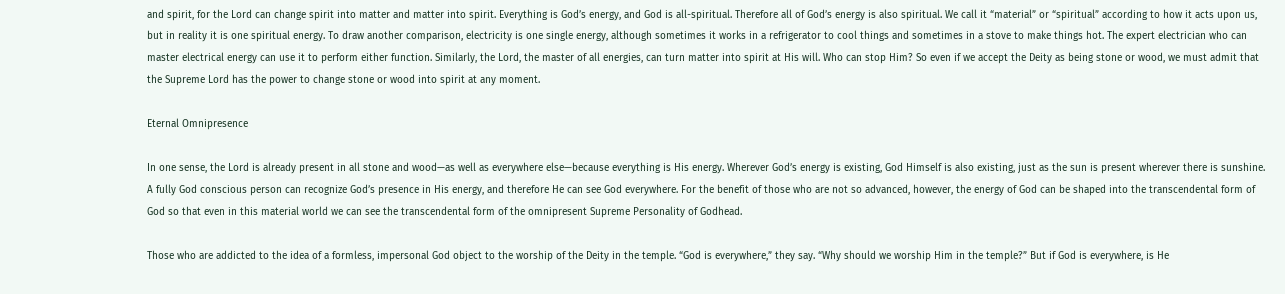and spirit, for the Lord can change spirit into matter and matter into spirit. Everything is God’s energy, and God is all-spiritual. Therefore all of God’s energy is also spiritual. We call it “material” or “spiritual” according to how it acts upon us, but in reality it is one spiritual energy. To draw another comparison, electricity is one single energy, although sometimes it works in a refrigerator to cool things and sometimes in a stove to make things hot. The expert electrician who can master electrical energy can use it to perform either function. Similarly, the Lord, the master of all energies, can turn matter into spirit at His will. Who can stop Him? So even if we accept the Deity as being stone or wood, we must admit that the Supreme Lord has the power to change stone or wood into spirit at any moment.

Eternal Omnipresence

In one sense, the Lord is already present in all stone and wood—as well as everywhere else—because everything is His energy. Wherever God’s energy is existing, God Himself is also existing, just as the sun is present wherever there is sunshine. A fully God conscious person can recognize God’s presence in His energy, and therefore He can see God everywhere. For the benefit of those who are not so advanced, however, the energy of God can be shaped into the transcendental form of God so that even in this material world we can see the transcendental form of the omnipresent Supreme Personality of Godhead.

Those who are addicted to the idea of a formless, impersonal God object to the worship of the Deity in the temple. “God is everywhere,” they say. “Why should we worship Him in the temple?” But if God is everywhere, is He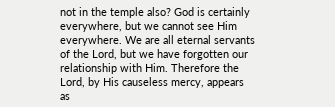not in the temple also? God is certainly everywhere, but we cannot see Him everywhere. We are all eternal servants of the Lord, but we have forgotten our relationship with Him. Therefore the Lord, by His causeless mercy, appears as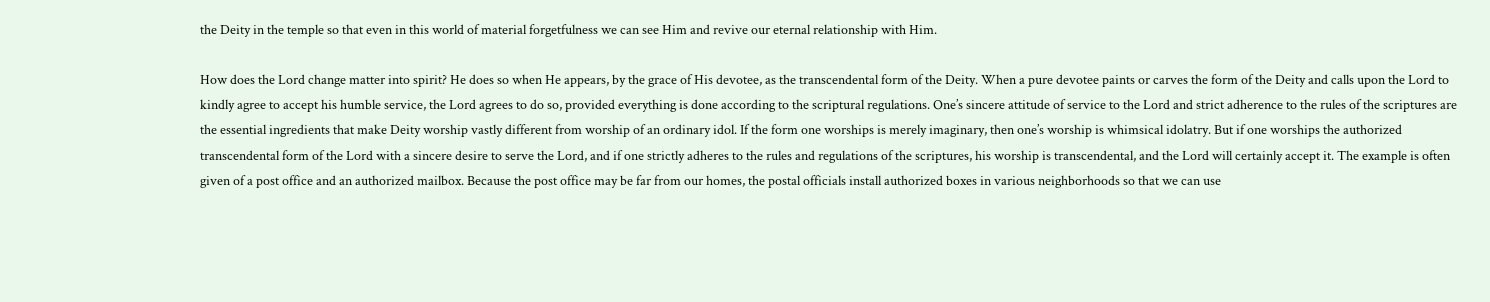the Deity in the temple so that even in this world of material forgetfulness we can see Him and revive our eternal relationship with Him.

How does the Lord change matter into spirit? He does so when He appears, by the grace of His devotee, as the transcendental form of the Deity. When a pure devotee paints or carves the form of the Deity and calls upon the Lord to kindly agree to accept his humble service, the Lord agrees to do so, provided everything is done according to the scriptural regulations. One’s sincere attitude of service to the Lord and strict adherence to the rules of the scriptures are the essential ingredients that make Deity worship vastly different from worship of an ordinary idol. If the form one worships is merely imaginary, then one’s worship is whimsical idolatry. But if one worships the authorized transcendental form of the Lord with a sincere desire to serve the Lord, and if one strictly adheres to the rules and regulations of the scriptures, his worship is transcendental, and the Lord will certainly accept it. The example is often given of a post office and an authorized mailbox. Because the post office may be far from our homes, the postal officials install authorized boxes in various neighborhoods so that we can use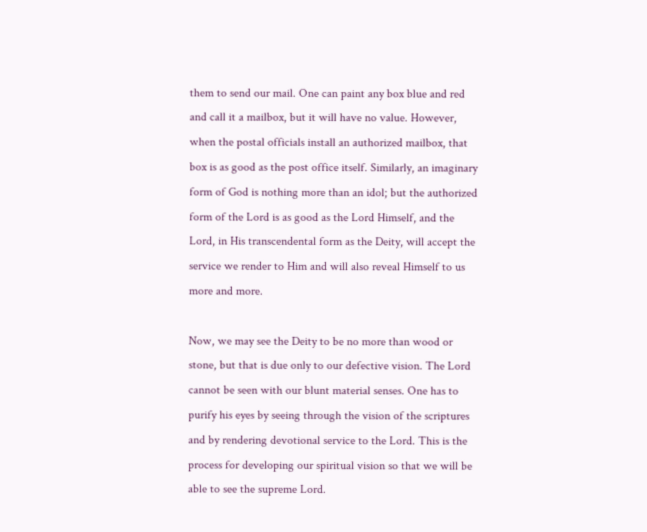them to send our mail. One can paint any box blue and red and call it a mailbox, but it will have no value. However, when the postal officials install an authorized mailbox, that box is as good as the post office itself. Similarly, an imaginary form of God is nothing more than an idol; but the authorized form of the Lord is as good as the Lord Himself, and the Lord, in His transcendental form as the Deity, will accept the service we render to Him and will also reveal Himself to us more and more.

Now, we may see the Deity to be no more than wood or stone, but that is due only to our defective vision. The Lord cannot be seen with our blunt material senses. One has to purify his eyes by seeing through the vision of the scriptures and by rendering devotional service to the Lord. This is the process for developing our spiritual vision so that we will be able to see the supreme Lord.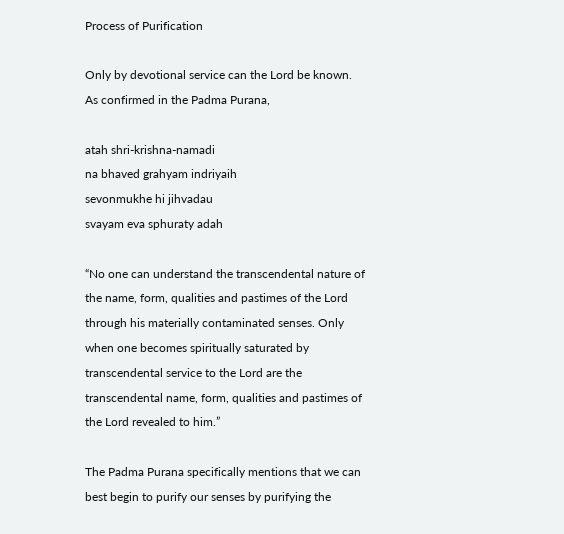Process of Purification

Only by devotional service can the Lord be known. As confirmed in the Padma Purana,

atah shri-krishna-namadi
na bhaved grahyam indriyaih
sevonmukhe hi jihvadau
svayam eva sphuraty adah

“No one can understand the transcendental nature of the name, form, qualities and pastimes of the Lord through his materially contaminated senses. Only when one becomes spiritually saturated by transcendental service to the Lord are the transcendental name, form, qualities and pastimes of the Lord revealed to him.”

The Padma Purana specifically mentions that we can best begin to purify our senses by purifying the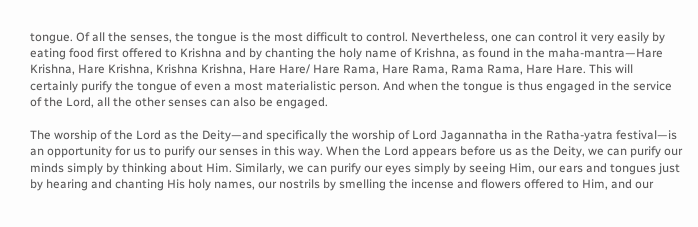tongue. Of all the senses, the tongue is the most difficult to control. Nevertheless, one can control it very easily by eating food first offered to Krishna and by chanting the holy name of Krishna, as found in the maha-mantra—Hare Krishna, Hare Krishna, Krishna Krishna, Hare Hare/ Hare Rama, Hare Rama, Rama Rama, Hare Hare. This will certainly purify the tongue of even a most materialistic person. And when the tongue is thus engaged in the service of the Lord, all the other senses can also be engaged.

The worship of the Lord as the Deity—and specifically the worship of Lord Jagannatha in the Ratha-yatra festival—is an opportunity for us to purify our senses in this way. When the Lord appears before us as the Deity, we can purify our minds simply by thinking about Him. Similarly, we can purify our eyes simply by seeing Him, our ears and tongues just by hearing and chanting His holy names, our nostrils by smelling the incense and flowers offered to Him, and our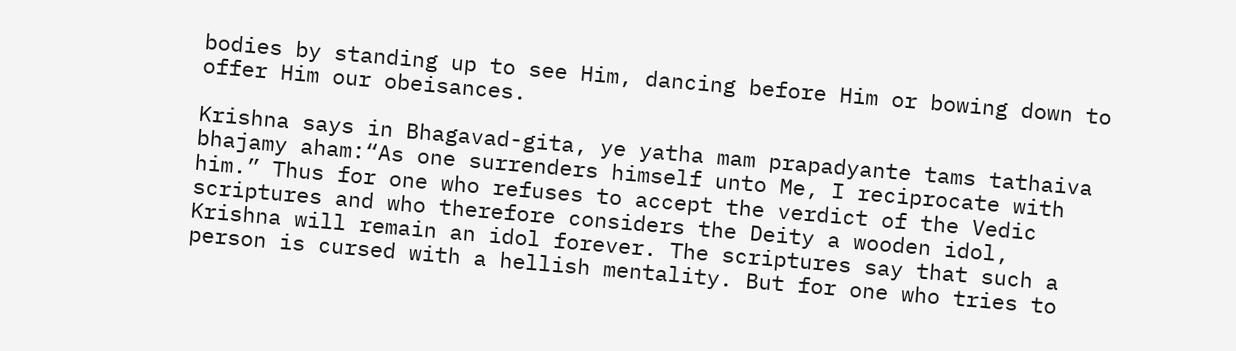bodies by standing up to see Him, dancing before Him or bowing down to offer Him our obeisances.

Krishna says in Bhagavad-gita, ye yatha mam prapadyante tams tathaiva bhajamy aham:“As one surrenders himself unto Me, I reciprocate with him.” Thus for one who refuses to accept the verdict of the Vedic scriptures and who therefore considers the Deity a wooden idol, Krishna will remain an idol forever. The scriptures say that such a person is cursed with a hellish mentality. But for one who tries to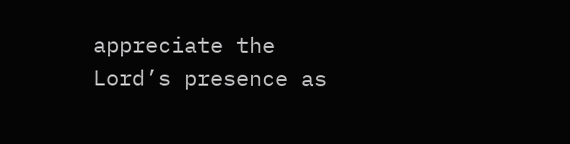appreciate the Lord’s presence as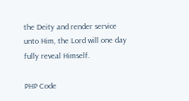the Deity and render service unto Him, the Lord will one day fully reveal Himself.

PHP Code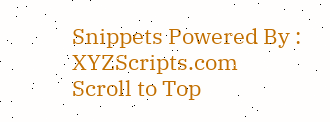Snippets Powered By : XYZScripts.com
Scroll to Top